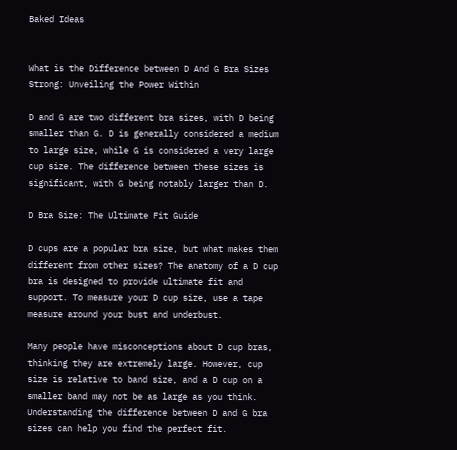Baked Ideas


What is the Difference between D And G Bra Sizes Strong: Unveiling the Power Within

D and G are two different bra sizes, with D being smaller than G. D is generally considered a medium to large size, while G is considered a very large cup size. The difference between these sizes is significant, with G being notably larger than D.

D Bra Size: The Ultimate Fit Guide

D cups are a popular bra size, but what makes them different from other sizes? The anatomy of a D cup bra is designed to provide ultimate fit and support. To measure your D cup size, use a tape measure around your bust and underbust.

Many people have misconceptions about D cup bras, thinking they are extremely large. However, cup size is relative to band size, and a D cup on a smaller band may not be as large as you think. Understanding the difference between D and G bra sizes can help you find the perfect fit.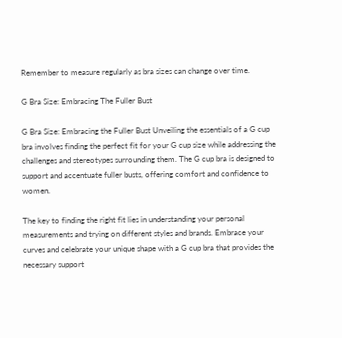Remember to measure regularly as bra sizes can change over time.

G Bra Size: Embracing The Fuller Bust

G Bra Size: Embracing the Fuller Bust Unveiling the essentials of a G cup bra involves finding the perfect fit for your G cup size while addressing the challenges and stereotypes surrounding them. The G cup bra is designed to support and accentuate fuller busts, offering comfort and confidence to women.

The key to finding the right fit lies in understanding your personal measurements and trying on different styles and brands. Embrace your curves and celebrate your unique shape with a G cup bra that provides the necessary support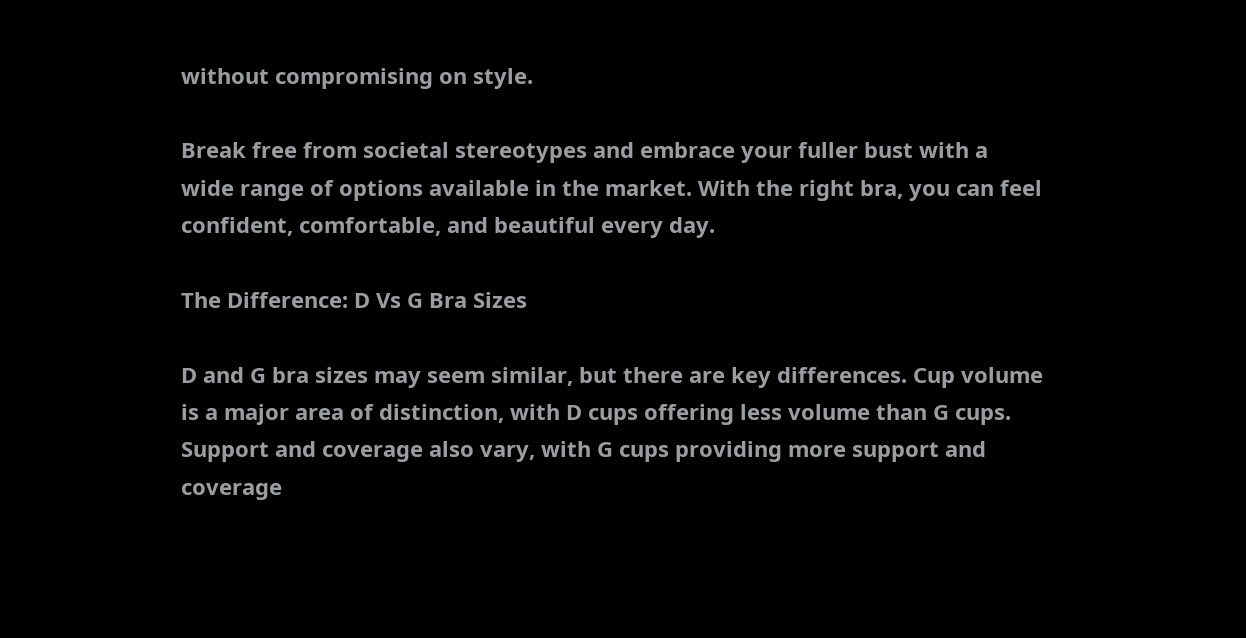without compromising on style.

Break free from societal stereotypes and embrace your fuller bust with a wide range of options available in the market. With the right bra, you can feel confident, comfortable, and beautiful every day.

The Difference: D Vs G Bra Sizes

D and G bra sizes may seem similar, but there are key differences. Cup volume is a major area of distinction, with D cups offering less volume than G cups. Support and coverage also vary, with G cups providing more support and coverage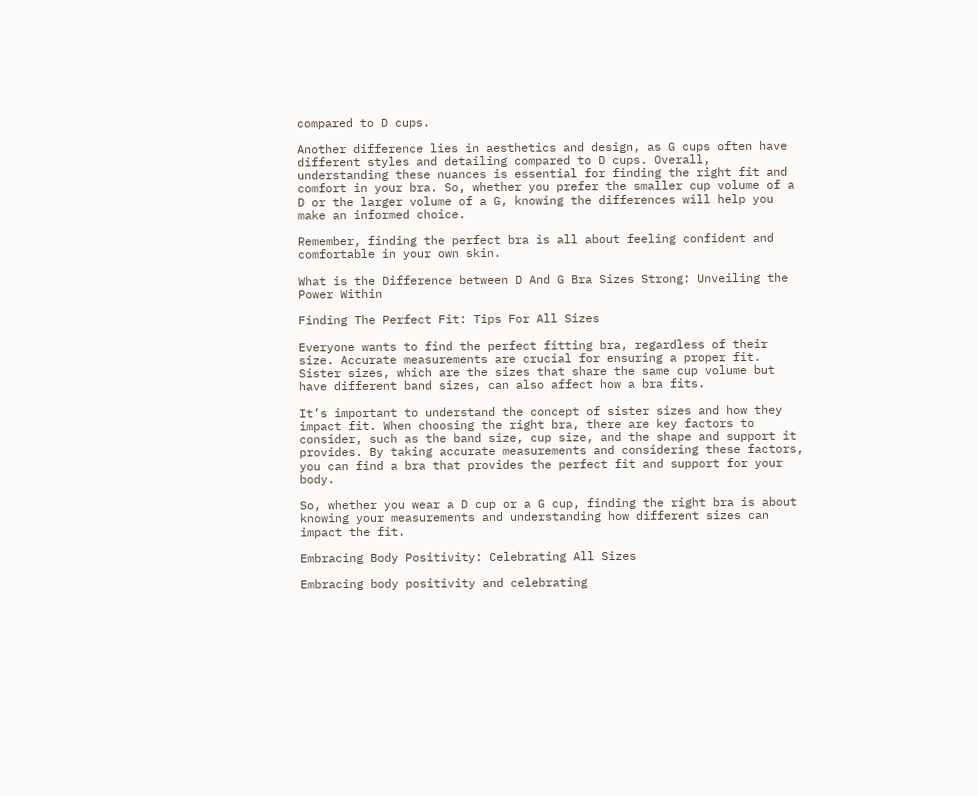compared to D cups.

Another difference lies in aesthetics and design, as G cups often have different styles and detailing compared to D cups. Overall, understanding these nuances is essential for finding the right fit and comfort in your bra. So, whether you prefer the smaller cup volume of a D or the larger volume of a G, knowing the differences will help you make an informed choice.

Remember, finding the perfect bra is all about feeling confident and comfortable in your own skin.

What is the Difference between D And G Bra Sizes Strong: Unveiling the Power Within

Finding The Perfect Fit: Tips For All Sizes

Everyone wants to find the perfect fitting bra, regardless of their size. Accurate measurements are crucial for ensuring a proper fit. Sister sizes, which are the sizes that share the same cup volume but have different band sizes, can also affect how a bra fits.

It’s important to understand the concept of sister sizes and how they impact fit. When choosing the right bra, there are key factors to consider, such as the band size, cup size, and the shape and support it provides. By taking accurate measurements and considering these factors, you can find a bra that provides the perfect fit and support for your body.

So, whether you wear a D cup or a G cup, finding the right bra is about knowing your measurements and understanding how different sizes can impact the fit.

Embracing Body Positivity: Celebrating All Sizes

Embracing body positivity and celebrating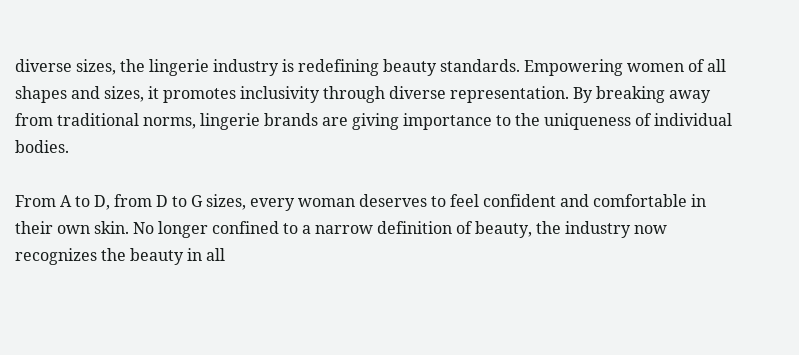diverse sizes, the lingerie industry is redefining beauty standards. Empowering women of all shapes and sizes, it promotes inclusivity through diverse representation. By breaking away from traditional norms, lingerie brands are giving importance to the uniqueness of individual bodies.

From A to D, from D to G sizes, every woman deserves to feel confident and comfortable in their own skin. No longer confined to a narrow definition of beauty, the industry now recognizes the beauty in all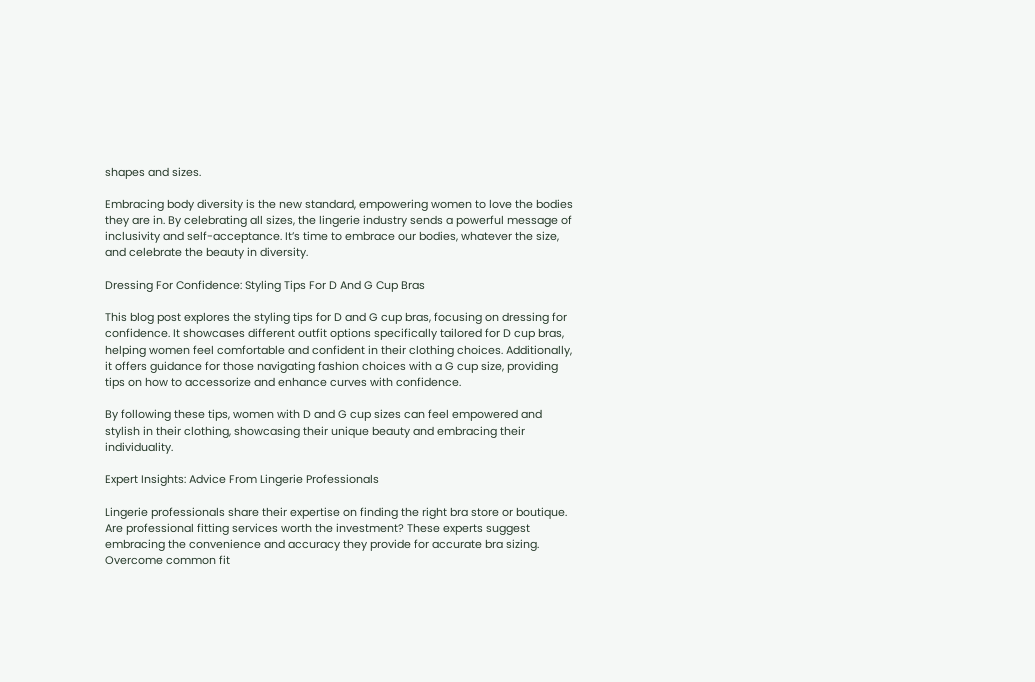shapes and sizes.

Embracing body diversity is the new standard, empowering women to love the bodies they are in. By celebrating all sizes, the lingerie industry sends a powerful message of inclusivity and self-acceptance. It’s time to embrace our bodies, whatever the size, and celebrate the beauty in diversity.

Dressing For Confidence: Styling Tips For D And G Cup Bras

This blog post explores the styling tips for D and G cup bras, focusing on dressing for confidence. It showcases different outfit options specifically tailored for D cup bras, helping women feel comfortable and confident in their clothing choices. Additionally, it offers guidance for those navigating fashion choices with a G cup size, providing tips on how to accessorize and enhance curves with confidence.

By following these tips, women with D and G cup sizes can feel empowered and stylish in their clothing, showcasing their unique beauty and embracing their individuality.

Expert Insights: Advice From Lingerie Professionals

Lingerie professionals share their expertise on finding the right bra store or boutique. Are professional fitting services worth the investment? These experts suggest embracing the convenience and accuracy they provide for accurate bra sizing. Overcome common fit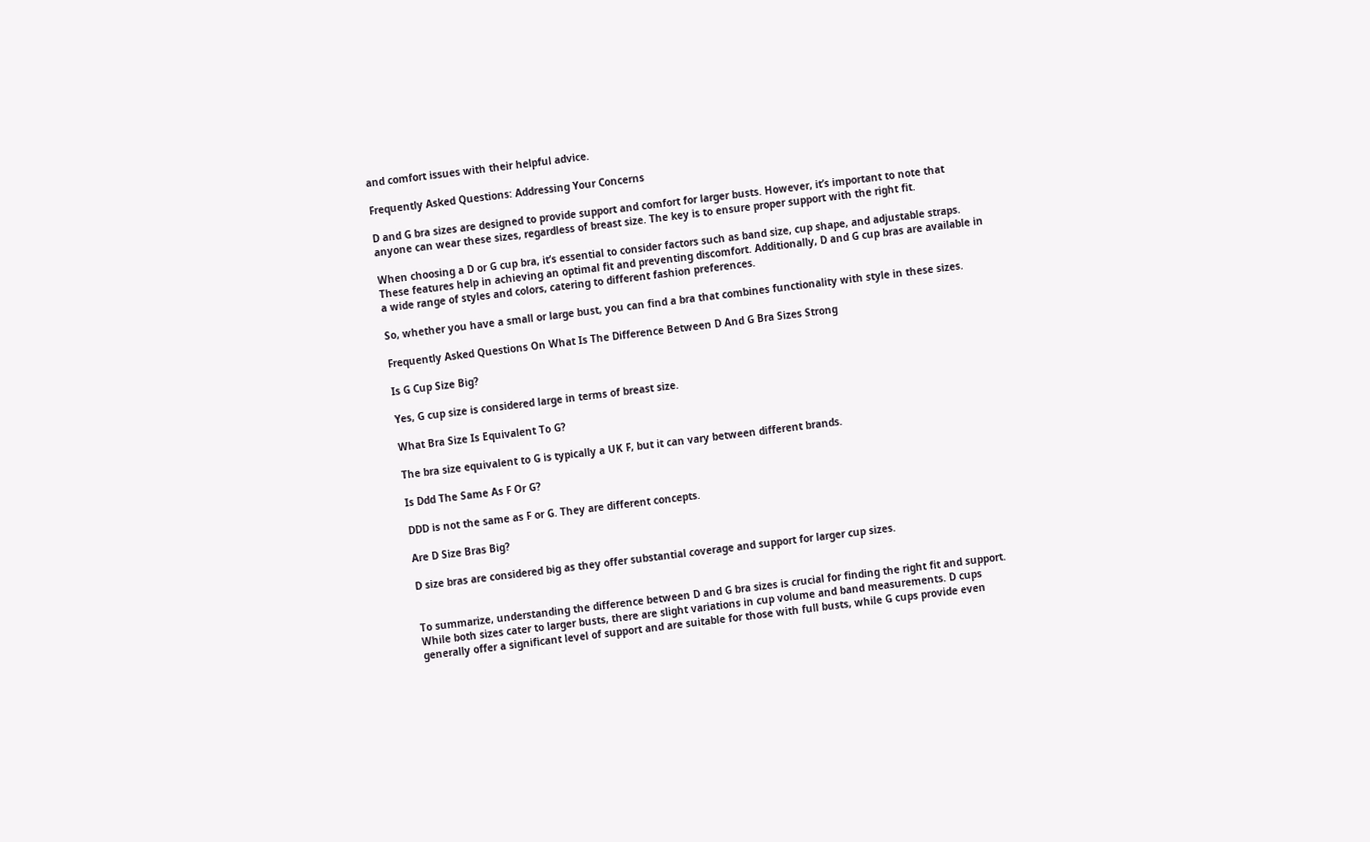and comfort issues with their helpful advice.

Frequently Asked Questions: Addressing Your Concerns

D and G bra sizes are designed to provide support and comfort for larger busts. However, it’s important to note that anyone can wear these sizes, regardless of breast size. The key is to ensure proper support with the right fit.

When choosing a D or G cup bra, it’s essential to consider factors such as band size, cup shape, and adjustable straps. These features help in achieving an optimal fit and preventing discomfort. Additionally, D and G cup bras are available in a wide range of styles and colors, catering to different fashion preferences.

So, whether you have a small or large bust, you can find a bra that combines functionality with style in these sizes.

Frequently Asked Questions On What Is The Difference Between D And G Bra Sizes Strong

Is G Cup Size Big?

Yes, G cup size is considered large in terms of breast size.

What Bra Size Is Equivalent To G?

The bra size equivalent to G is typically a UK F, but it can vary between different brands.

Is Ddd The Same As F Or G?

DDD is not the same as F or G. They are different concepts.

Are D Size Bras Big?

D size bras are considered big as they offer substantial coverage and support for larger cup sizes.


To summarize, understanding the difference between D and G bra sizes is crucial for finding the right fit and support. While both sizes cater to larger busts, there are slight variations in cup volume and band measurements. D cups generally offer a significant level of support and are suitable for those with full busts, while G cups provide even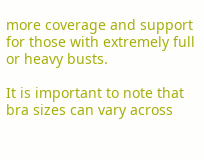more coverage and support for those with extremely full or heavy busts.

It is important to note that bra sizes can vary across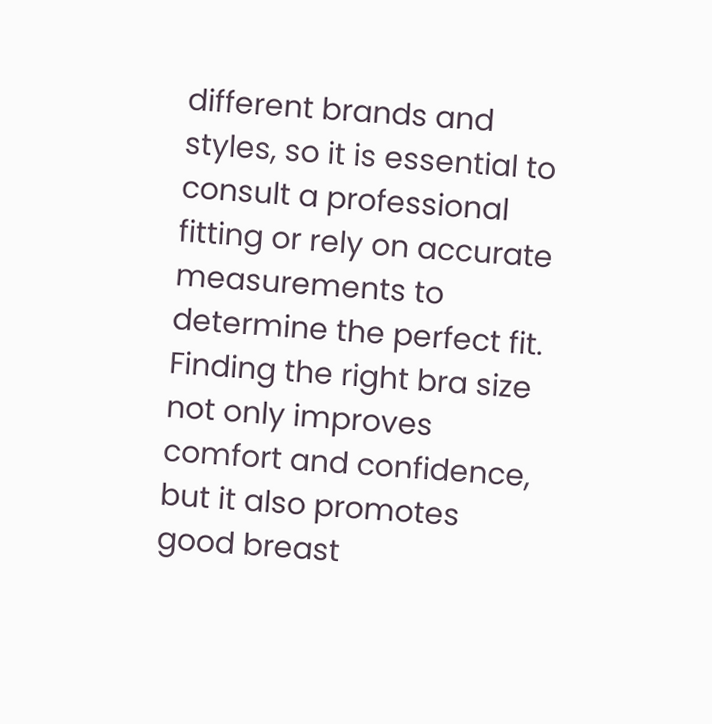different brands and styles, so it is essential to consult a professional fitting or rely on accurate measurements to determine the perfect fit. Finding the right bra size not only improves comfort and confidence, but it also promotes good breast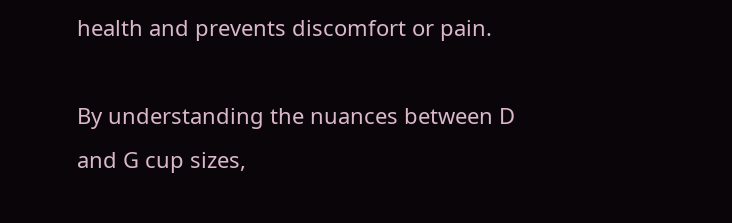health and prevents discomfort or pain.

By understanding the nuances between D and G cup sizes,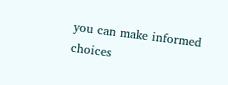you can make informed choices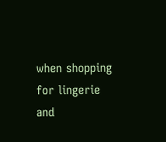when shopping for lingerie and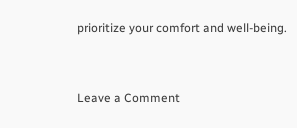prioritize your comfort and well-being.


Leave a Comment